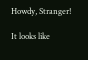Howdy, Stranger!

It looks like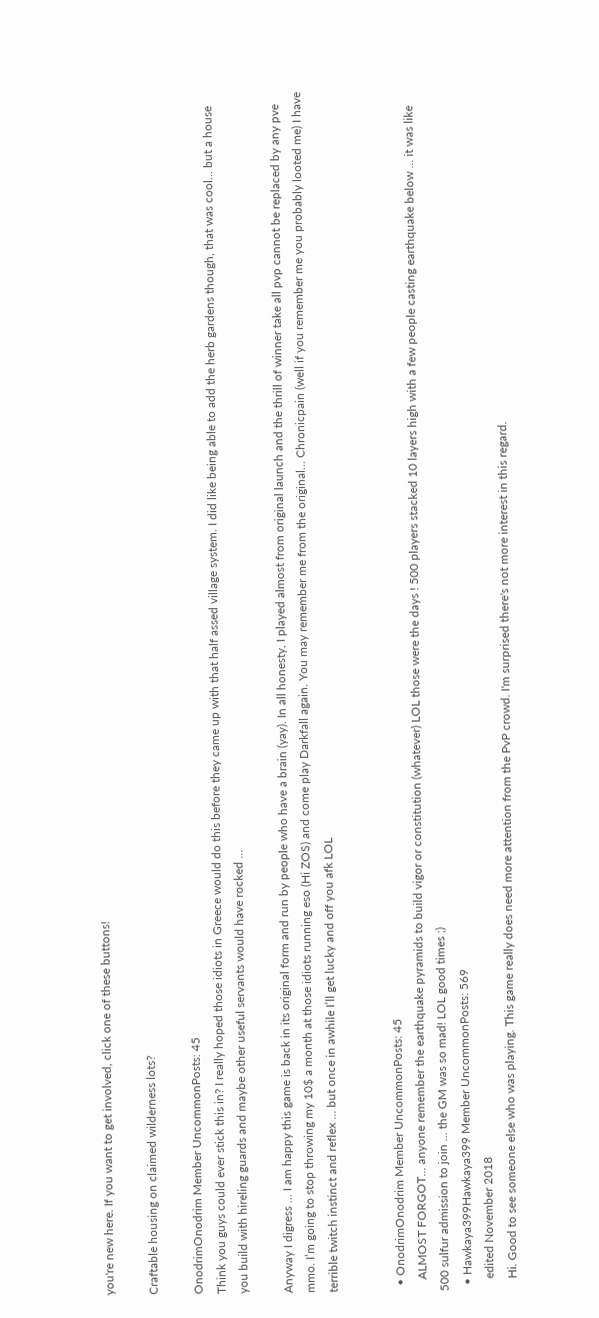you're new here. If you want to get involved, click one of these buttons!

Craftable housing on claimed wilderness lots?

OnodrimOnodrim Member UncommonPosts: 45
Think you guys could ever stick this in? I really hoped those idiots in Greece would do this before they came up with that half assed village system. I did like being able to add the herb gardens though, that was cool... but a house you build with hireling guards and maybe other useful servants would have rocked ...

Anyway I digress ... I am happy this game is back in its original form and run by people who have a brain (yay). In all honesty, I played almost from original launch and the thrill of winner take all pvp cannot be replaced by any pve mmo. I’m going to stop throwing my 10$ a month at those idiots running eso (Hi ZOS) and come play Darkfall again. You may remember me from the original... Chronicpain (well if you remember me you probably looted me) I have terrible twitch instinct and reflex ... but once in awhile I’ll get lucky and off you afk LOL


  • OnodrimOnodrim Member UncommonPosts: 45
    ALMOST FORGOT... anyone remember the earthquake pyramids to build vigor or constitution (whatever) LOL those were the days ! 500 players stacked 10 layers high with a few people casting earthquake below ... it was like 500 sulfur admission to join ... the GM was so mad! LOL good times ;)
  • Hawkaya399Hawkaya399 Member UncommonPosts: 569
    edited November 2018
    Hi. Good to see someone else who was playing. This game really does need more attention from the PvP crowd. I'm surprised there's not more interest in this regard.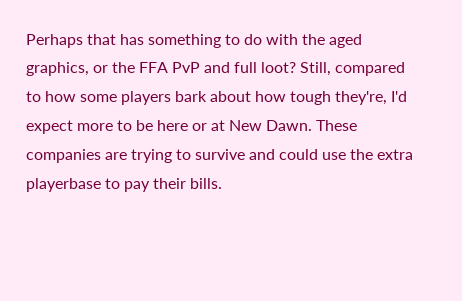Perhaps that has something to do with the aged graphics, or the FFA PvP and full loot? Still, compared to how some players bark about how tough they're, I'd expect more to be here or at New Dawn. These companies are trying to survive and could use the extra playerbase to pay their bills.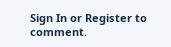Sign In or Register to comment.